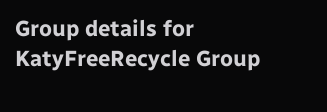Group details for KatyFreeRecycle Group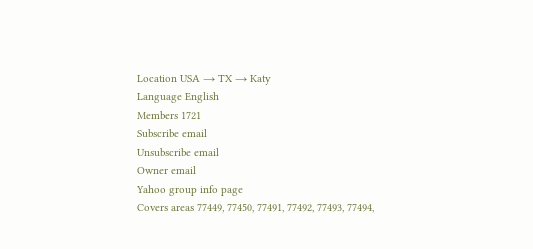Location USA → TX → Katy
Language English
Members 1721
Subscribe email
Unsubscribe email
Owner email
Yahoo group info page
Covers areas 77449, 77450, 77491, 77492, 77493, 77494,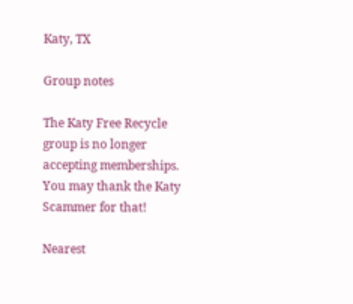Katy, TX

Group notes

The Katy Free Recycle group is no longer accepting memberships. You may thank the Katy Scammer for that!

Nearest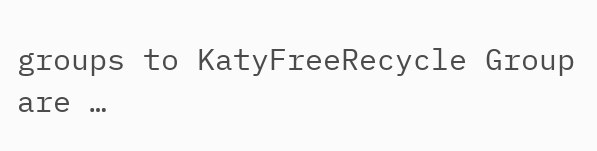groups to KatyFreeRecycle Group are …